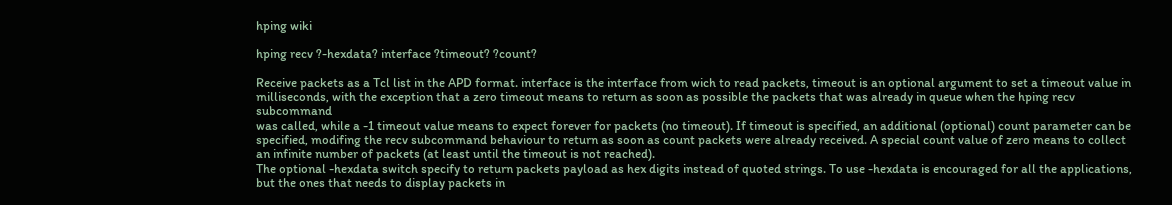hping wiki

hping recv ?-hexdata? interface ?timeout? ?count?

Receive packets as a Tcl list in the APD format. interface is the interface from wich to read packets, timeout is an optional argument to set a timeout value in milliseconds, with the exception that a zero timeout means to return as soon as possible the packets that was already in queue when the hping recv subcommand
was called, while a -1 timeout value means to expect forever for packets (no timeout). If timeout is specified, an additional (optional) count parameter can be specified, modifing the recv subcommand behaviour to return as soon as count packets were already received. A special count value of zero means to collect an infinite number of packets (at least until the timeout is not reached).
The optional -hexdata switch specify to return packets payload as hex digits instead of quoted strings. To use -hexdata is encouraged for all the applications, but the ones that needs to display packets in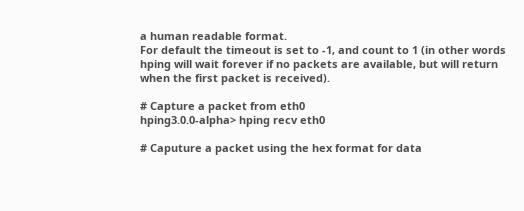a human readable format.
For default the timeout is set to -1, and count to 1 (in other words hping will wait forever if no packets are available, but will return when the first packet is received).

# Capture a packet from eth0
hping3.0.0-alpha> hping recv eth0

# Caputure a packet using the hex format for data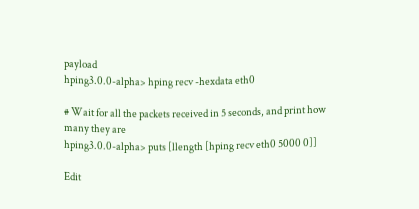payload
hping3.0.0-alpha> hping recv -hexdata eth0

# Wait for all the packets received in 5 seconds, and print how many they are
hping3.0.0-alpha> puts [llength [hping recv eth0 5000 0]]

Edit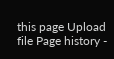this page Upload file Page history -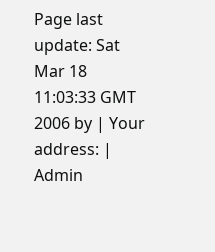Page last update: Sat Mar 18 11:03:33 GMT 2006 by | Your address: | Admin